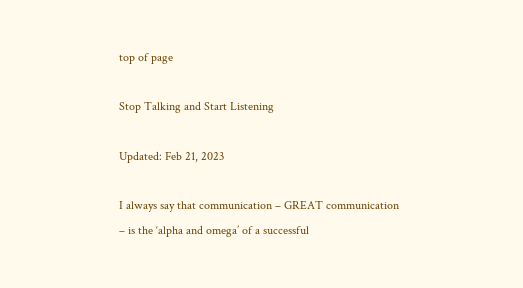top of page

Stop Talking and Start Listening

Updated: Feb 21, 2023

I always say that communication – GREAT communication – is the ‘alpha and omega’ of a successful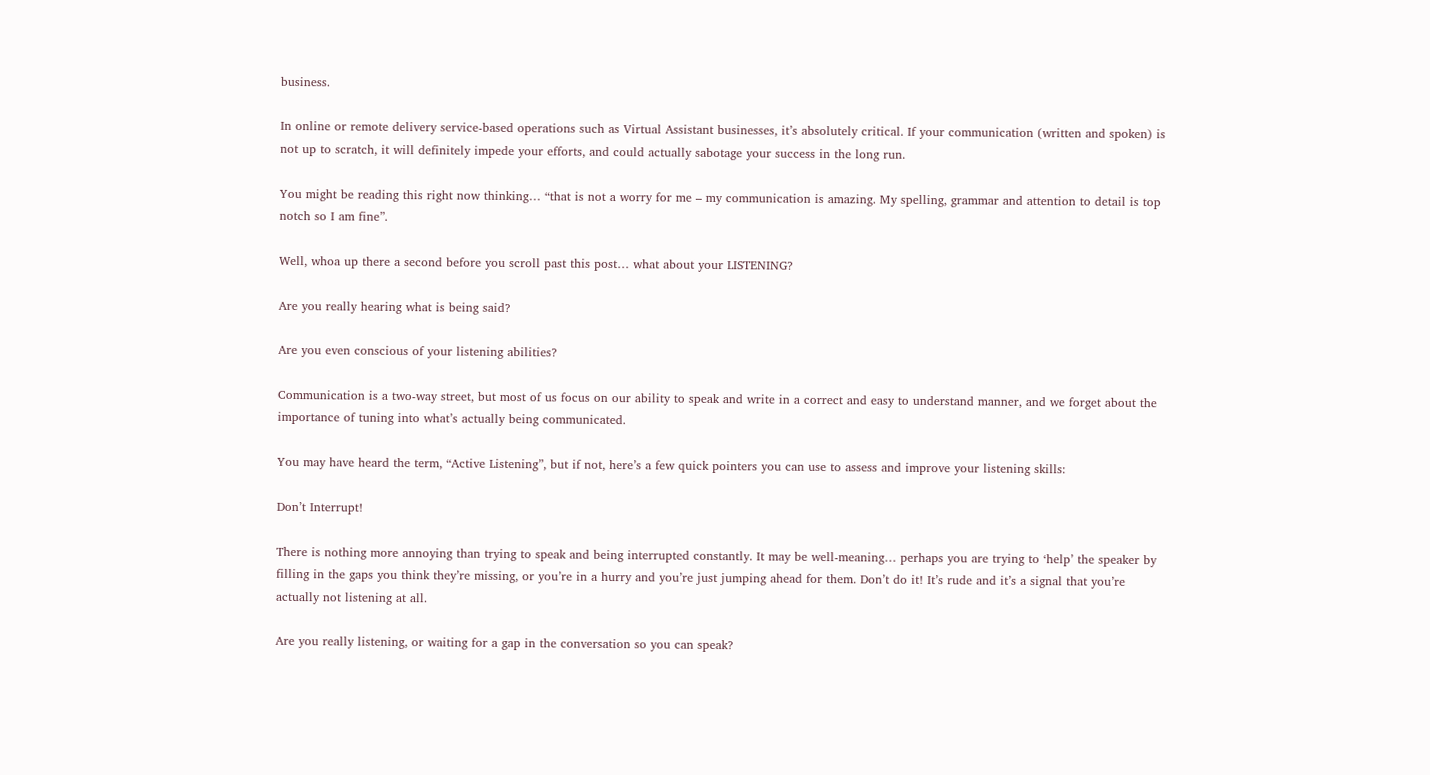business.

In online or remote delivery service-based operations such as Virtual Assistant businesses, it’s absolutely critical. If your communication (written and spoken) is not up to scratch, it will definitely impede your efforts, and could actually sabotage your success in the long run.

You might be reading this right now thinking… “that is not a worry for me – my communication is amazing. My spelling, grammar and attention to detail is top notch so I am fine”.

Well, whoa up there a second before you scroll past this post… what about your LISTENING?

Are you really hearing what is being said?

Are you even conscious of your listening abilities?

Communication is a two-way street, but most of us focus on our ability to speak and write in a correct and easy to understand manner, and we forget about the importance of tuning into what’s actually being communicated.

You may have heard the term, “Active Listening”, but if not, here’s a few quick pointers you can use to assess and improve your listening skills:

Don’t Interrupt!

There is nothing more annoying than trying to speak and being interrupted constantly. It may be well-meaning… perhaps you are trying to ‘help’ the speaker by filling in the gaps you think they’re missing, or you’re in a hurry and you’re just jumping ahead for them. Don’t do it! It’s rude and it’s a signal that you’re actually not listening at all.

Are you really listening, or waiting for a gap in the conversation so you can speak?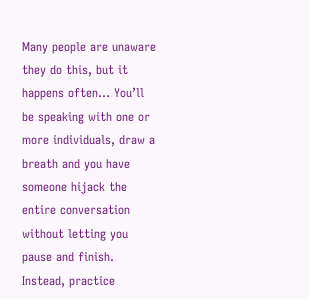Many people are unaware they do this, but it happens often… You’ll be speaking with one or more individuals, draw a breath and you have someone hijack the entire conversation without letting you pause and finish. Instead, practice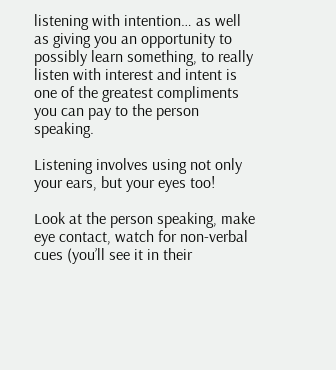listening with intention… as well as giving you an opportunity to possibly learn something, to really listen with interest and intent is one of the greatest compliments you can pay to the person speaking.

Listening involves using not only your ears, but your eyes too!

Look at the person speaking, make eye contact, watch for non-verbal cues (you’ll see it in their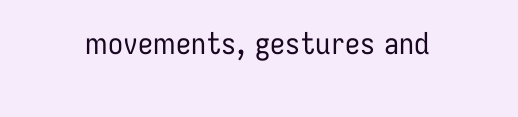movements, gestures and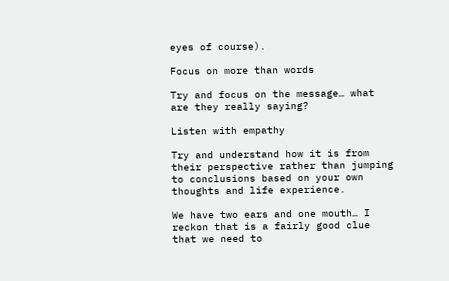eyes of course).

Focus on more than words

Try and focus on the message… what are they really saying?

Listen with empathy

Try and understand how it is from their perspective rather than jumping to conclusions based on your own thoughts and life experience.

We have two ears and one mouth… I reckon that is a fairly good clue that we need to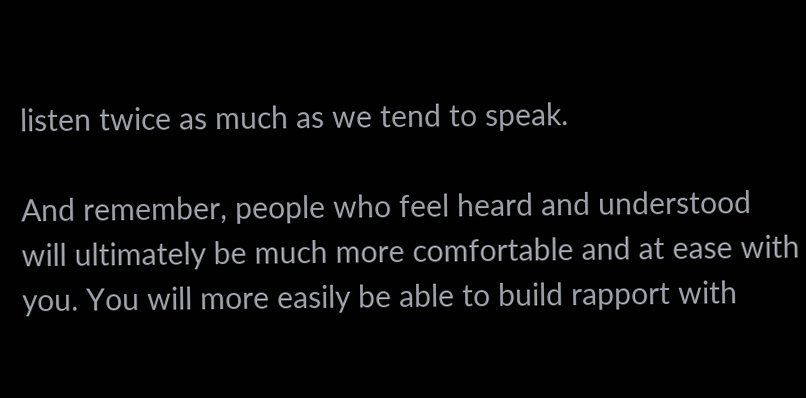listen twice as much as we tend to speak.

And remember, people who feel heard and understood will ultimately be much more comfortable and at ease with you. You will more easily be able to build rapport with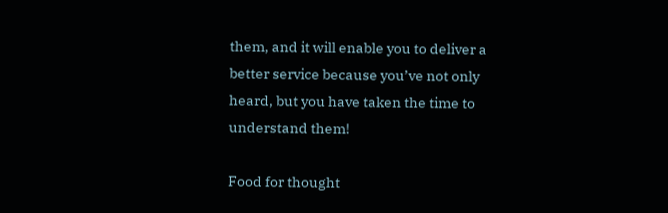them, and it will enable you to deliver a better service because you’ve not only heard, but you have taken the time to understand them!

Food for thought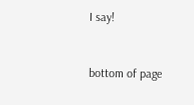I say!


bottom of page